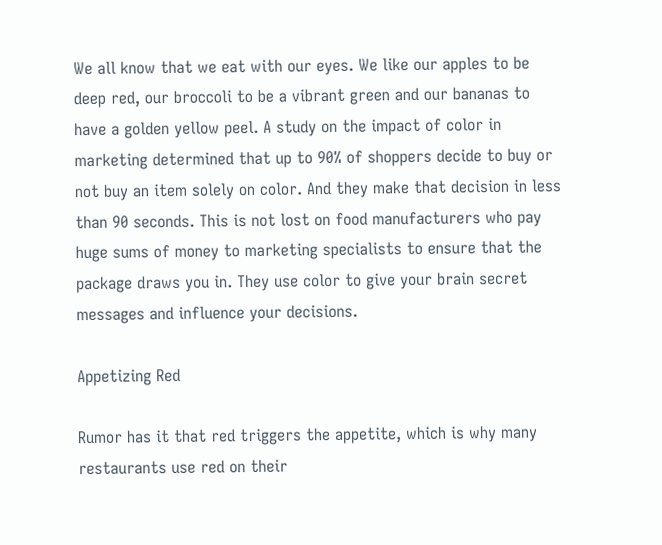We all know that we eat with our eyes. We like our apples to be deep red, our broccoli to be a vibrant green and our bananas to have a golden yellow peel. A study on the impact of color in marketing determined that up to 90% of shoppers decide to buy or not buy an item solely on color. And they make that decision in less than 90 seconds. This is not lost on food manufacturers who pay huge sums of money to marketing specialists to ensure that the package draws you in. They use color to give your brain secret messages and influence your decisions.

Appetizing Red

Rumor has it that red triggers the appetite, which is why many restaurants use red on their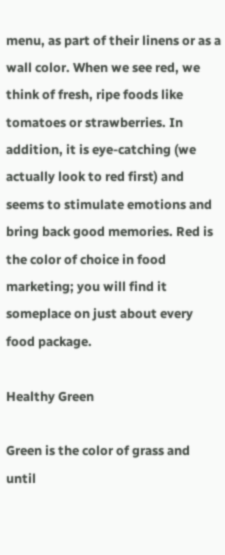menu, as part of their linens or as a wall color. When we see red, we think of fresh, ripe foods like tomatoes or strawberries. In addition, it is eye-catching (we actually look to red first) and seems to stimulate emotions and bring back good memories. Red is the color of choice in food marketing; you will find it someplace on just about every food package.

Healthy Green

Green is the color of grass and until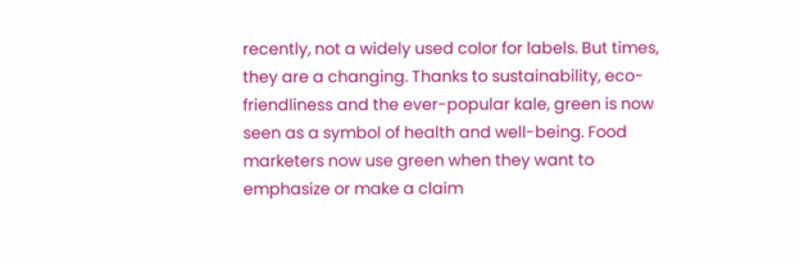recently, not a widely used color for labels. But times, they are a changing. Thanks to sustainability, eco-friendliness and the ever-popular kale, green is now seen as a symbol of health and well-being. Food marketers now use green when they want to emphasize or make a claim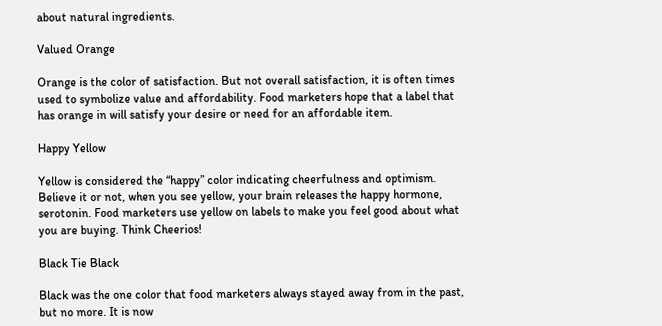about natural ingredients.

Valued Orange

Orange is the color of satisfaction. But not overall satisfaction, it is often times used to symbolize value and affordability. Food marketers hope that a label that has orange in will satisfy your desire or need for an affordable item.

Happy Yellow

Yellow is considered the “happy” color indicating cheerfulness and optimism. Believe it or not, when you see yellow, your brain releases the happy hormone, serotonin. Food marketers use yellow on labels to make you feel good about what you are buying. Think Cheerios!

Black Tie Black

Black was the one color that food marketers always stayed away from in the past, but no more. It is now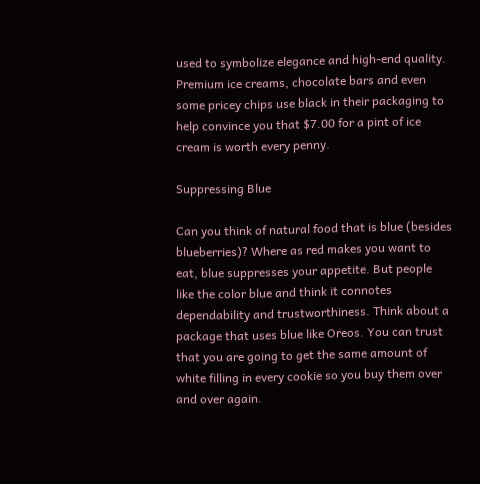used to symbolize elegance and high-end quality. Premium ice creams, chocolate bars and even some pricey chips use black in their packaging to help convince you that $7.00 for a pint of ice cream is worth every penny.

Suppressing Blue

Can you think of natural food that is blue (besides blueberries)? Where as red makes you want to eat, blue suppresses your appetite. But people like the color blue and think it connotes dependability and trustworthiness. Think about a package that uses blue like Oreos. You can trust that you are going to get the same amount of white filling in every cookie so you buy them over and over again.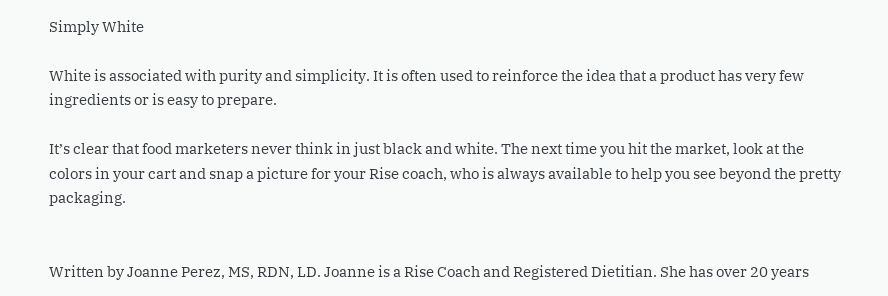Simply White

White is associated with purity and simplicity. It is often used to reinforce the idea that a product has very few ingredients or is easy to prepare.

It’s clear that food marketers never think in just black and white. The next time you hit the market, look at the colors in your cart and snap a picture for your Rise coach, who is always available to help you see beyond the pretty packaging.


Written by Joanne Perez, MS, RDN, LD. Joanne is a Rise Coach and Registered Dietitian. She has over 20 years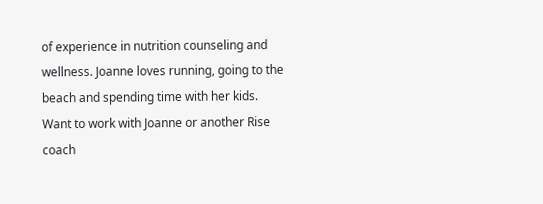of experience in nutrition counseling and wellness. Joanne loves running, going to the beach and spending time with her kids.  Want to work with Joanne or another Rise coach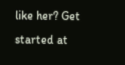like her? Get started at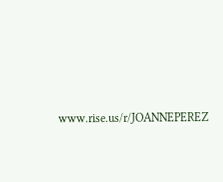www.rise.us/r/JOANNEPEREZ